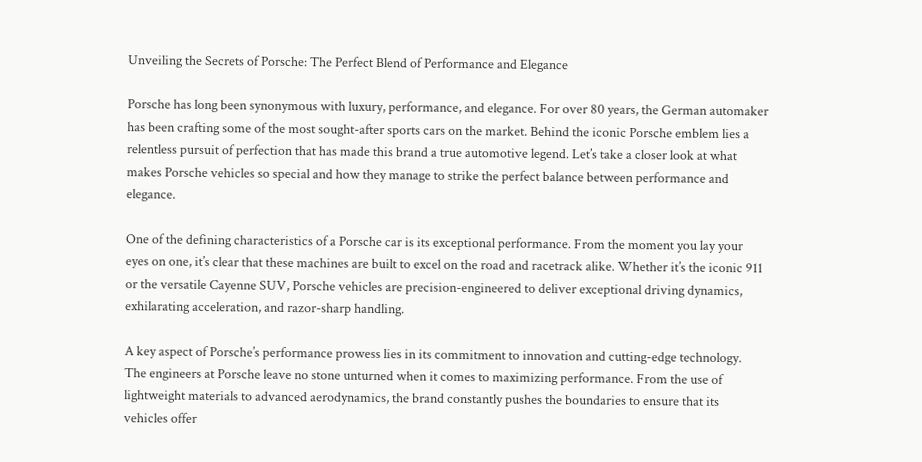Unveiling the Secrets of Porsche: The Perfect Blend of Performance and Elegance

Porsche has long been synonymous with luxury, performance, and elegance. For over 80 years, the German automaker has been crafting some of the most sought-after sports cars on the market. Behind the iconic Porsche emblem lies a relentless pursuit of perfection that has made this brand a true automotive legend. Let’s take a closer look at what makes Porsche vehicles so special and how they manage to strike the perfect balance between performance and elegance.

One of the defining characteristics of a Porsche car is its exceptional performance. From the moment you lay your eyes on one, it’s clear that these machines are built to excel on the road and racetrack alike. Whether it’s the iconic 911 or the versatile Cayenne SUV, Porsche vehicles are precision-engineered to deliver exceptional driving dynamics, exhilarating acceleration, and razor-sharp handling.

A key aspect of Porsche’s performance prowess lies in its commitment to innovation and cutting-edge technology. The engineers at Porsche leave no stone unturned when it comes to maximizing performance. From the use of lightweight materials to advanced aerodynamics, the brand constantly pushes the boundaries to ensure that its vehicles offer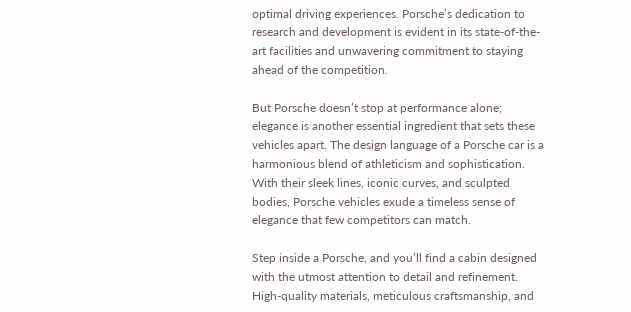optimal driving experiences. Porsche’s dedication to research and development is evident in its state-of-the-art facilities and unwavering commitment to staying ahead of the competition.

But Porsche doesn’t stop at performance alone; elegance is another essential ingredient that sets these vehicles apart. The design language of a Porsche car is a harmonious blend of athleticism and sophistication. With their sleek lines, iconic curves, and sculpted bodies, Porsche vehicles exude a timeless sense of elegance that few competitors can match.

Step inside a Porsche, and you’ll find a cabin designed with the utmost attention to detail and refinement. High-quality materials, meticulous craftsmanship, and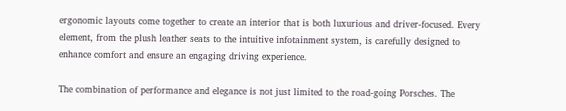ergonomic layouts come together to create an interior that is both luxurious and driver-focused. Every element, from the plush leather seats to the intuitive infotainment system, is carefully designed to enhance comfort and ensure an engaging driving experience.

The combination of performance and elegance is not just limited to the road-going Porsches. The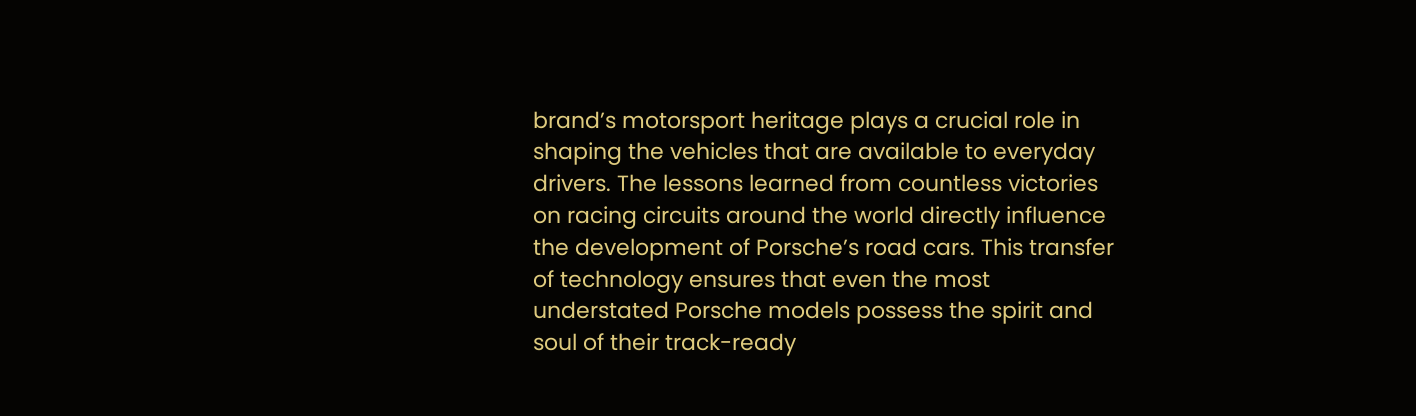brand’s motorsport heritage plays a crucial role in shaping the vehicles that are available to everyday drivers. The lessons learned from countless victories on racing circuits around the world directly influence the development of Porsche’s road cars. This transfer of technology ensures that even the most understated Porsche models possess the spirit and soul of their track-ready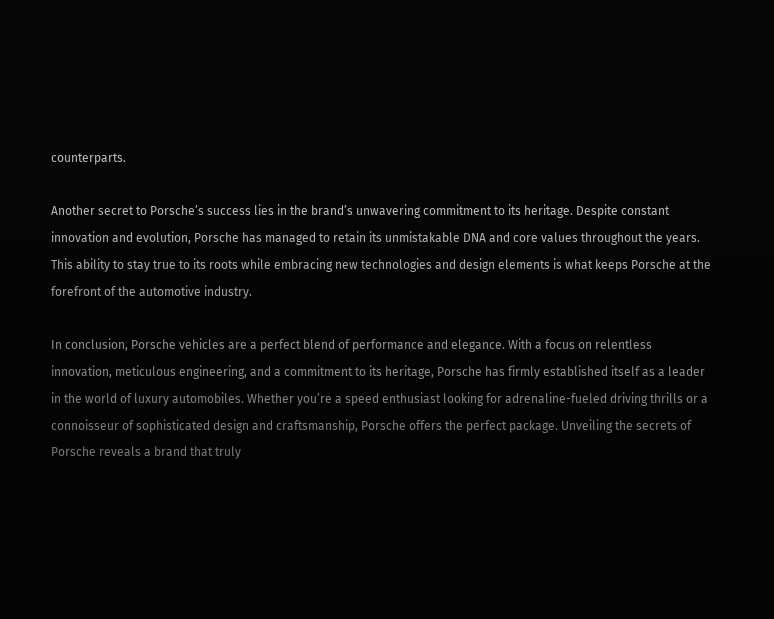counterparts.

Another secret to Porsche’s success lies in the brand’s unwavering commitment to its heritage. Despite constant innovation and evolution, Porsche has managed to retain its unmistakable DNA and core values throughout the years. This ability to stay true to its roots while embracing new technologies and design elements is what keeps Porsche at the forefront of the automotive industry.

In conclusion, Porsche vehicles are a perfect blend of performance and elegance. With a focus on relentless innovation, meticulous engineering, and a commitment to its heritage, Porsche has firmly established itself as a leader in the world of luxury automobiles. Whether you’re a speed enthusiast looking for adrenaline-fueled driving thrills or a connoisseur of sophisticated design and craftsmanship, Porsche offers the perfect package. Unveiling the secrets of Porsche reveals a brand that truly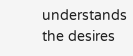understands the desires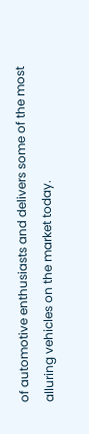of automotive enthusiasts and delivers some of the most alluring vehicles on the market today.